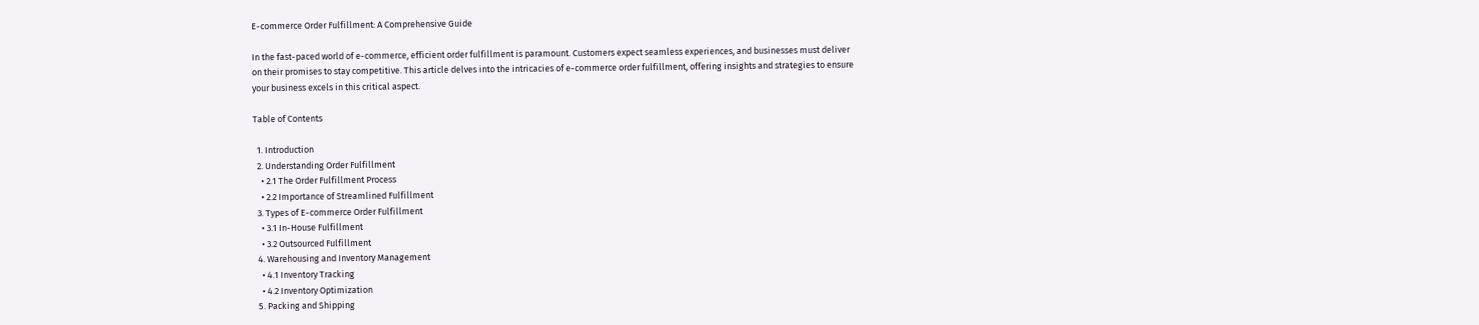E-commerce Order Fulfillment: A Comprehensive Guide

In the fast-paced world of e-commerce, efficient order fulfillment is paramount. Customers expect seamless experiences, and businesses must deliver on their promises to stay competitive. This article delves into the intricacies of e-commerce order fulfillment, offering insights and strategies to ensure your business excels in this critical aspect.

Table of Contents

  1. Introduction
  2. Understanding Order Fulfillment
    • 2.1 The Order Fulfillment Process
    • 2.2 Importance of Streamlined Fulfillment
  3. Types of E-commerce Order Fulfillment
    • 3.1 In-House Fulfillment
    • 3.2 Outsourced Fulfillment
  4. Warehousing and Inventory Management
    • 4.1 Inventory Tracking
    • 4.2 Inventory Optimization
  5. Packing and Shipping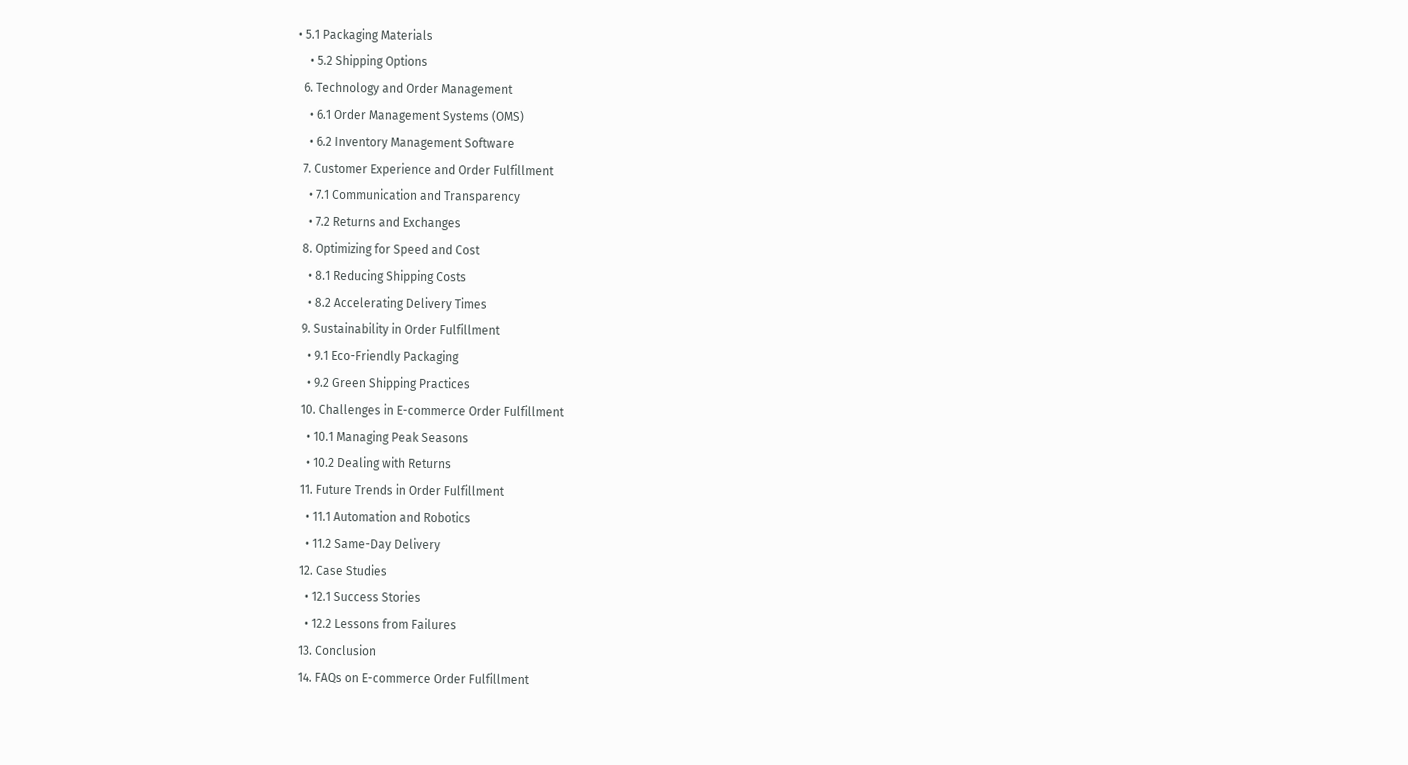• 5.1 Packaging Materials
    • 5.2 Shipping Options
  6. Technology and Order Management
    • 6.1 Order Management Systems (OMS)
    • 6.2 Inventory Management Software
  7. Customer Experience and Order Fulfillment
    • 7.1 Communication and Transparency
    • 7.2 Returns and Exchanges
  8. Optimizing for Speed and Cost
    • 8.1 Reducing Shipping Costs
    • 8.2 Accelerating Delivery Times
  9. Sustainability in Order Fulfillment
    • 9.1 Eco-Friendly Packaging
    • 9.2 Green Shipping Practices
  10. Challenges in E-commerce Order Fulfillment
    • 10.1 Managing Peak Seasons
    • 10.2 Dealing with Returns
  11. Future Trends in Order Fulfillment
    • 11.1 Automation and Robotics
    • 11.2 Same-Day Delivery
  12. Case Studies
    • 12.1 Success Stories
    • 12.2 Lessons from Failures
  13. Conclusion
  14. FAQs on E-commerce Order Fulfillment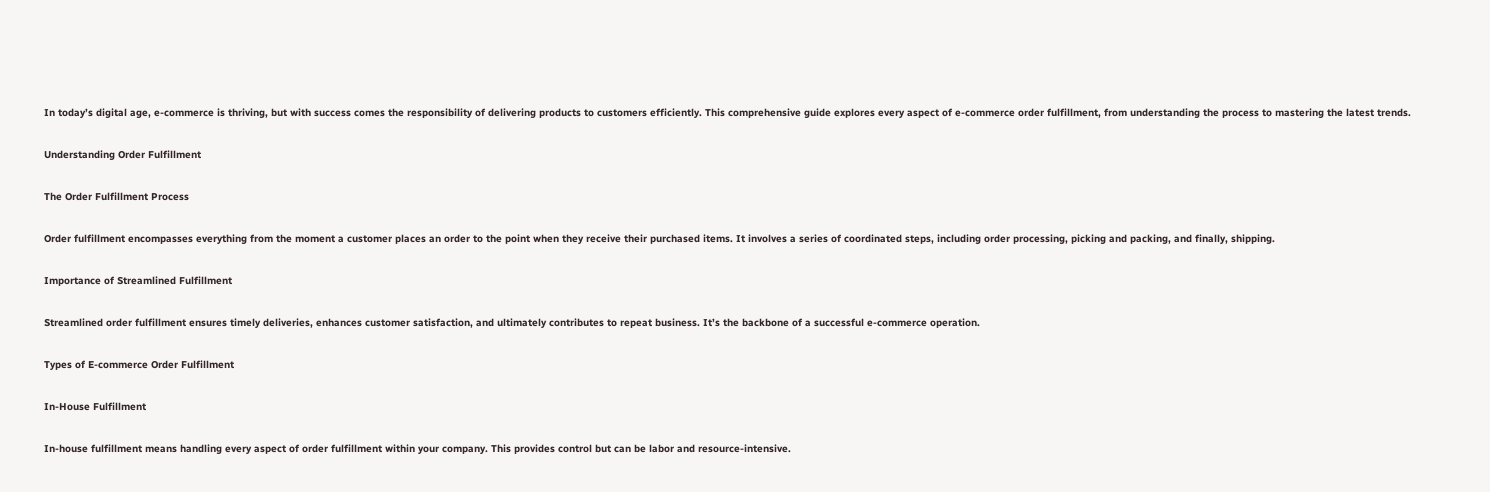In today’s digital age, e-commerce is thriving, but with success comes the responsibility of delivering products to customers efficiently. This comprehensive guide explores every aspect of e-commerce order fulfillment, from understanding the process to mastering the latest trends.

Understanding Order Fulfillment

The Order Fulfillment Process

Order fulfillment encompasses everything from the moment a customer places an order to the point when they receive their purchased items. It involves a series of coordinated steps, including order processing, picking and packing, and finally, shipping.

Importance of Streamlined Fulfillment

Streamlined order fulfillment ensures timely deliveries, enhances customer satisfaction, and ultimately contributes to repeat business. It’s the backbone of a successful e-commerce operation.

Types of E-commerce Order Fulfillment

In-House Fulfillment

In-house fulfillment means handling every aspect of order fulfillment within your company. This provides control but can be labor and resource-intensive.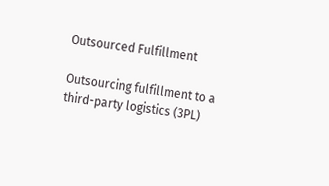Outsourced Fulfillment

Outsourcing fulfillment to a third-party logistics (3PL)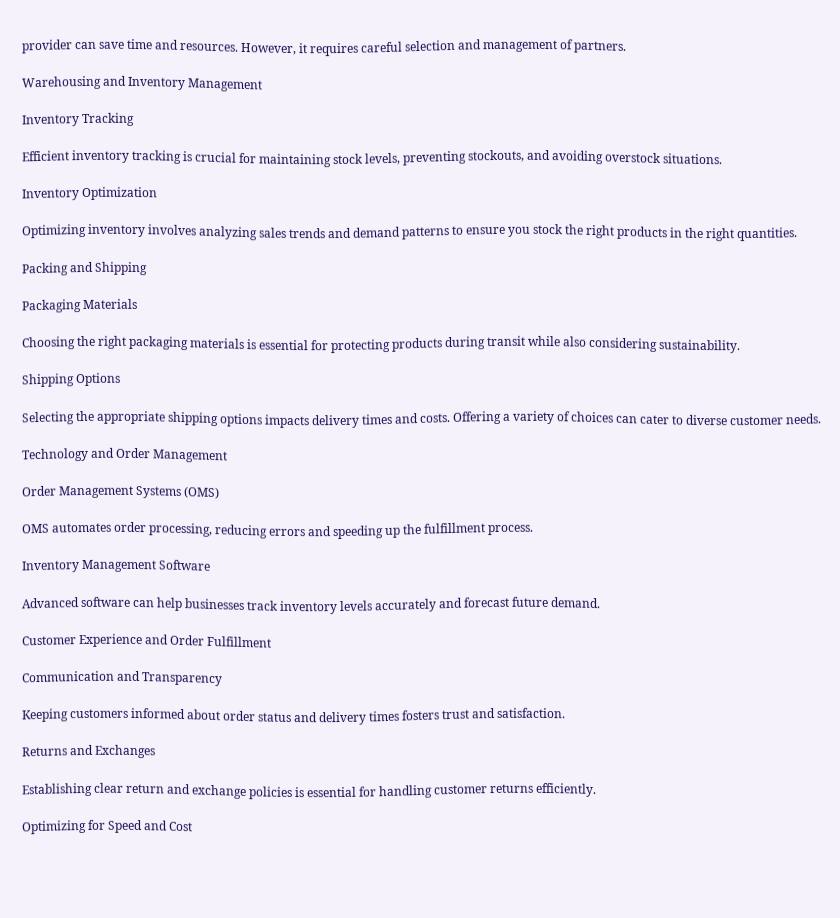provider can save time and resources. However, it requires careful selection and management of partners.

Warehousing and Inventory Management

Inventory Tracking

Efficient inventory tracking is crucial for maintaining stock levels, preventing stockouts, and avoiding overstock situations.

Inventory Optimization

Optimizing inventory involves analyzing sales trends and demand patterns to ensure you stock the right products in the right quantities.

Packing and Shipping

Packaging Materials

Choosing the right packaging materials is essential for protecting products during transit while also considering sustainability.

Shipping Options

Selecting the appropriate shipping options impacts delivery times and costs. Offering a variety of choices can cater to diverse customer needs.

Technology and Order Management

Order Management Systems (OMS)

OMS automates order processing, reducing errors and speeding up the fulfillment process.

Inventory Management Software

Advanced software can help businesses track inventory levels accurately and forecast future demand.

Customer Experience and Order Fulfillment

Communication and Transparency

Keeping customers informed about order status and delivery times fosters trust and satisfaction.

Returns and Exchanges

Establishing clear return and exchange policies is essential for handling customer returns efficiently.

Optimizing for Speed and Cost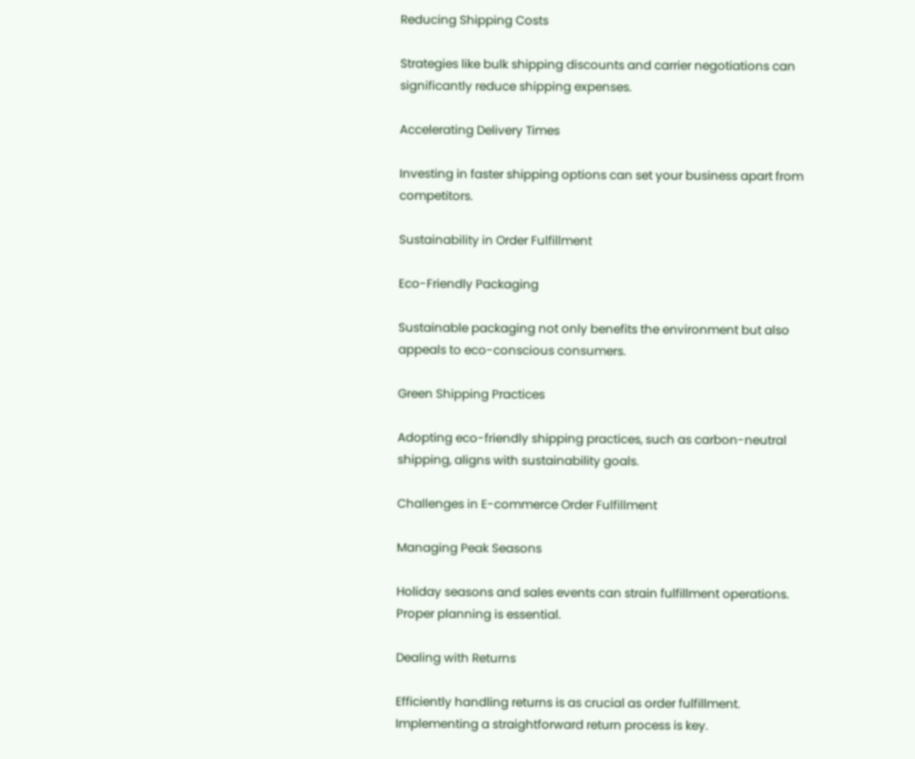Reducing Shipping Costs

Strategies like bulk shipping discounts and carrier negotiations can significantly reduce shipping expenses.

Accelerating Delivery Times

Investing in faster shipping options can set your business apart from competitors.

Sustainability in Order Fulfillment

Eco-Friendly Packaging

Sustainable packaging not only benefits the environment but also appeals to eco-conscious consumers.

Green Shipping Practices

Adopting eco-friendly shipping practices, such as carbon-neutral shipping, aligns with sustainability goals.

Challenges in E-commerce Order Fulfillment

Managing Peak Seasons

Holiday seasons and sales events can strain fulfillment operations. Proper planning is essential.

Dealing with Returns

Efficiently handling returns is as crucial as order fulfillment. Implementing a straightforward return process is key.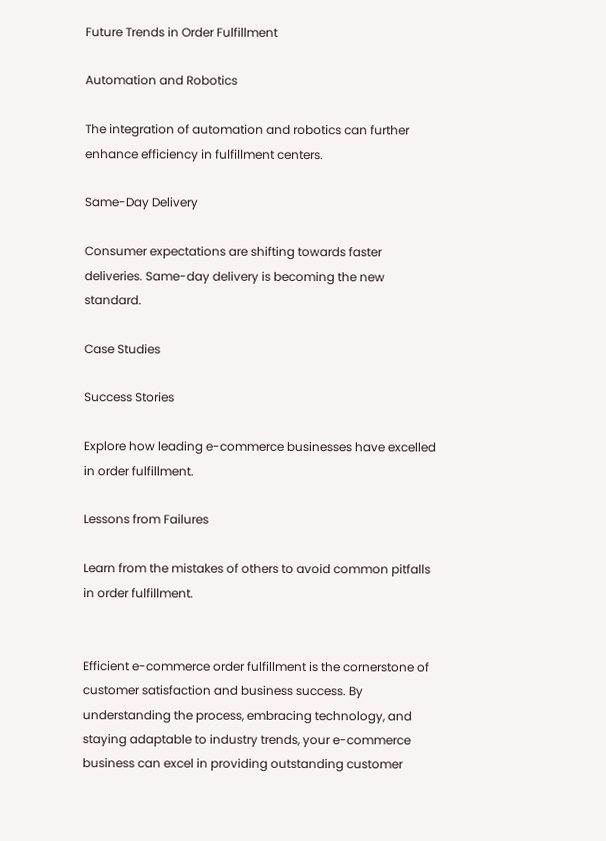Future Trends in Order Fulfillment

Automation and Robotics

The integration of automation and robotics can further enhance efficiency in fulfillment centers.

Same-Day Delivery

Consumer expectations are shifting towards faster deliveries. Same-day delivery is becoming the new standard.

Case Studies

Success Stories

Explore how leading e-commerce businesses have excelled in order fulfillment.

Lessons from Failures

Learn from the mistakes of others to avoid common pitfalls in order fulfillment.


Efficient e-commerce order fulfillment is the cornerstone of customer satisfaction and business success. By understanding the process, embracing technology, and staying adaptable to industry trends, your e-commerce business can excel in providing outstanding customer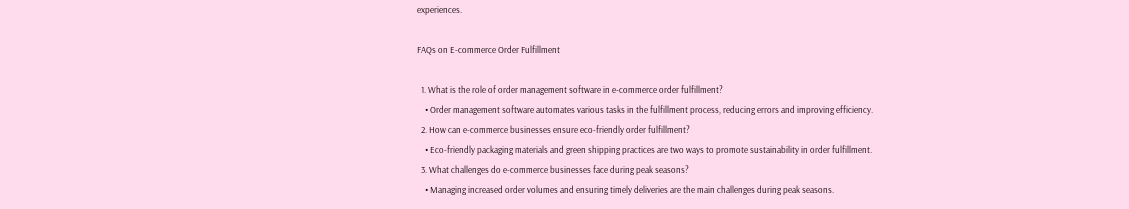experiences.

FAQs on E-commerce Order Fulfillment

  1. What is the role of order management software in e-commerce order fulfillment?
    • Order management software automates various tasks in the fulfillment process, reducing errors and improving efficiency.
  2. How can e-commerce businesses ensure eco-friendly order fulfillment?
    • Eco-friendly packaging materials and green shipping practices are two ways to promote sustainability in order fulfillment.
  3. What challenges do e-commerce businesses face during peak seasons?
    • Managing increased order volumes and ensuring timely deliveries are the main challenges during peak seasons.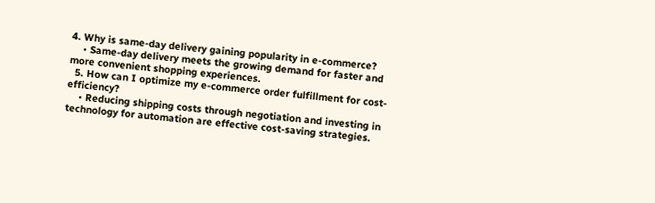4. Why is same-day delivery gaining popularity in e-commerce?
    • Same-day delivery meets the growing demand for faster and more convenient shopping experiences.
  5. How can I optimize my e-commerce order fulfillment for cost-efficiency?
    • Reducing shipping costs through negotiation and investing in technology for automation are effective cost-saving strategies.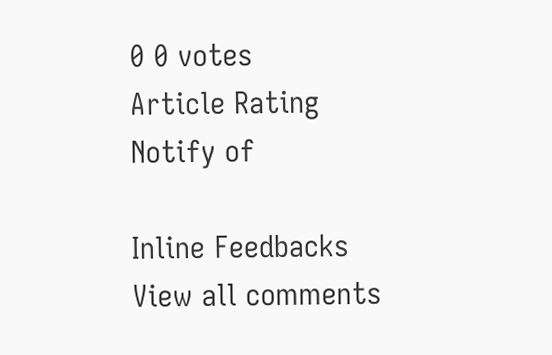0 0 votes
Article Rating
Notify of

Inline Feedbacks
View all comments